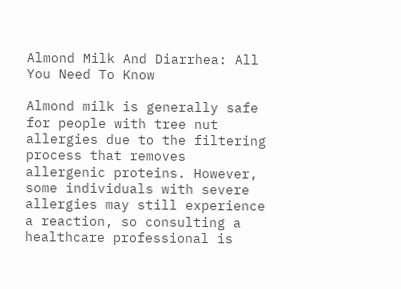Almond Milk And Diarrhea: All You Need To Know

Almond milk is generally safe for people with tree nut allergies due to the filtering process that removes allergenic proteins. However, some individuals with severe allergies may still experience a reaction, so consulting a healthcare professional is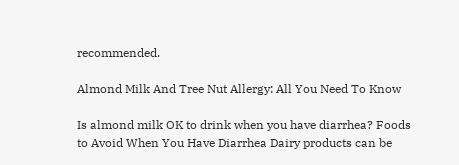recommended.

Almond Milk And Tree Nut Allergy: All You Need To Know

Is almond milk OK to drink when you have diarrhea? Foods to Avoid When You Have Diarrhea Dairy products can be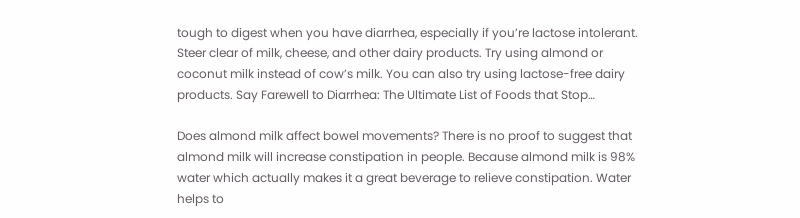tough to digest when you have diarrhea, especially if you’re lactose intolerant. Steer clear of milk, cheese, and other dairy products. Try using almond or coconut milk instead of cow’s milk. You can also try using lactose-free dairy products. Say Farewell to Diarrhea: The Ultimate List of Foods that Stop…

Does almond milk affect bowel movements? There is no proof to suggest that almond milk will increase constipation in people. Because almond milk is 98% water which actually makes it a great beverage to relieve constipation. Water helps to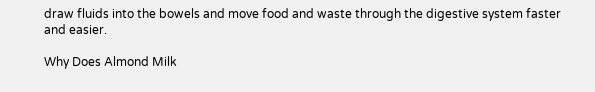draw fluids into the bowels and move food and waste through the digestive system faster and easier.

Why Does Almond Milk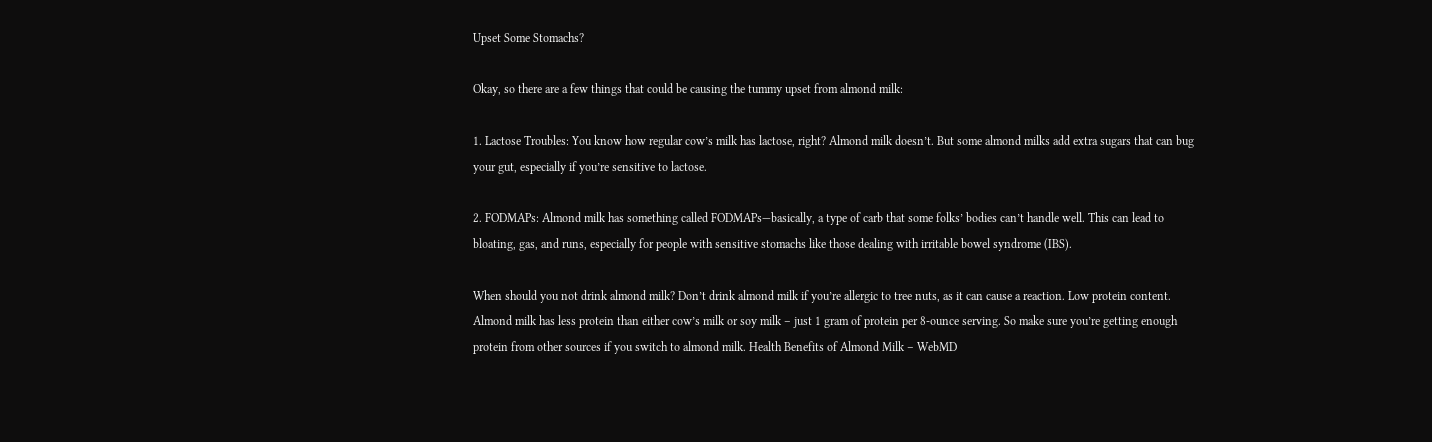Upset Some Stomachs?

Okay, so there are a few things that could be causing the tummy upset from almond milk:

1. Lactose Troubles: You know how regular cow’s milk has lactose, right? Almond milk doesn’t. But some almond milks add extra sugars that can bug your gut, especially if you’re sensitive to lactose.

2. FODMAPs: Almond milk has something called FODMAPs—basically, a type of carb that some folks’ bodies can’t handle well. This can lead to bloating, gas, and runs, especially for people with sensitive stomachs like those dealing with irritable bowel syndrome (IBS).

When should you not drink almond milk? Don’t drink almond milk if you’re allergic to tree nuts, as it can cause a reaction. Low protein content. Almond milk has less protein than either cow’s milk or soy milk – just 1 gram of protein per 8-ounce serving. So make sure you’re getting enough protein from other sources if you switch to almond milk. Health Benefits of Almond Milk – WebMD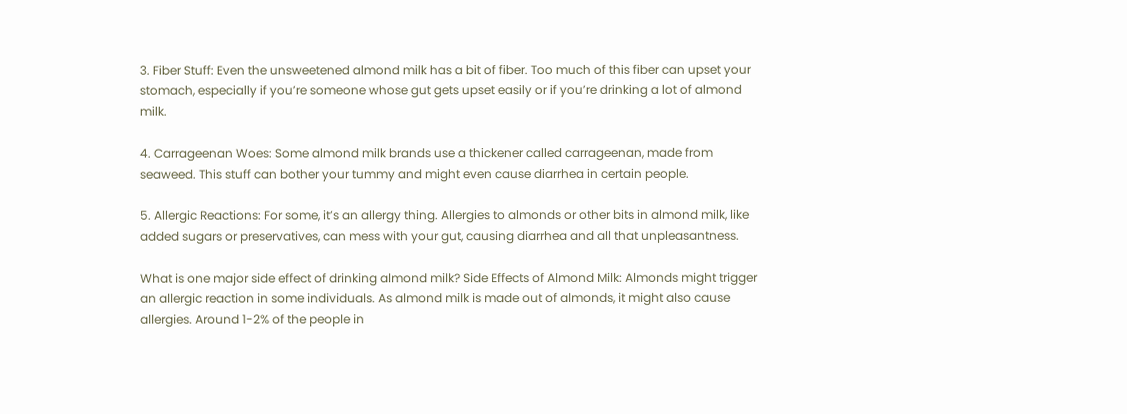3. Fiber Stuff: Even the unsweetened almond milk has a bit of fiber. Too much of this fiber can upset your stomach, especially if you’re someone whose gut gets upset easily or if you’re drinking a lot of almond milk.

4. Carrageenan Woes: Some almond milk brands use a thickener called carrageenan, made from seaweed. This stuff can bother your tummy and might even cause diarrhea in certain people.

5. Allergic Reactions: For some, it’s an allergy thing. Allergies to almonds or other bits in almond milk, like added sugars or preservatives, can mess with your gut, causing diarrhea and all that unpleasantness.

What is one major side effect of drinking almond milk? Side Effects of Almond Milk: Almonds might trigger an allergic reaction in some individuals. As almond milk is made out of almonds, it might also cause allergies. Around 1-2% of the people in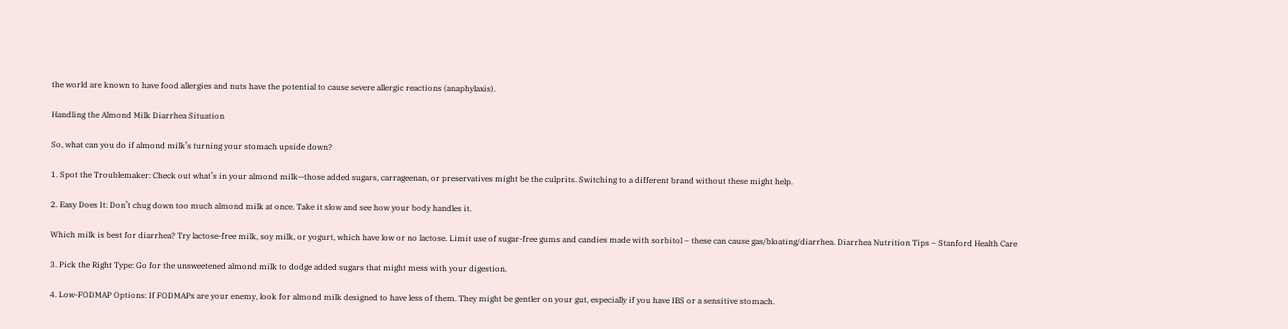the world are known to have food allergies and nuts have the potential to cause severe allergic reactions (anaphylaxis).

Handling the Almond Milk Diarrhea Situation

So, what can you do if almond milk’s turning your stomach upside down?

1. Spot the Troublemaker: Check out what’s in your almond milk—those added sugars, carrageenan, or preservatives might be the culprits. Switching to a different brand without these might help.

2. Easy Does It: Don’t chug down too much almond milk at once. Take it slow and see how your body handles it.

Which milk is best for diarrhea? Try lactose-free milk, soy milk, or yogurt, which have low or no lactose. Limit use of sugar-free gums and candies made with sorbitol – these can cause gas/bloating/diarrhea. Diarrhea Nutrition Tips – Stanford Health Care

3. Pick the Right Type: Go for the unsweetened almond milk to dodge added sugars that might mess with your digestion.

4. Low-FODMAP Options: If FODMAPs are your enemy, look for almond milk designed to have less of them. They might be gentler on your gut, especially if you have IBS or a sensitive stomach.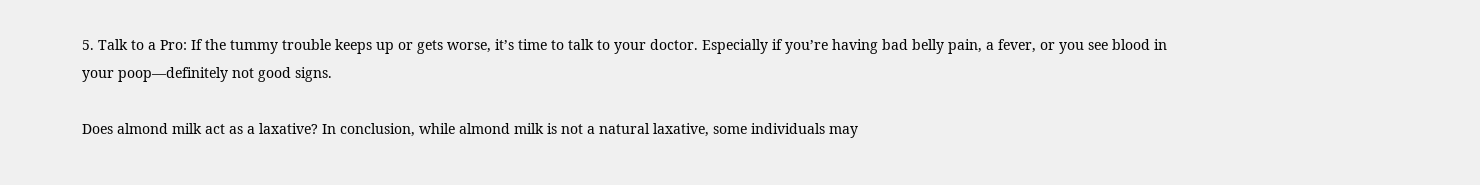5. Talk to a Pro: If the tummy trouble keeps up or gets worse, it’s time to talk to your doctor. Especially if you’re having bad belly pain, a fever, or you see blood in your poop—definitely not good signs.

Does almond milk act as a laxative? In conclusion, while almond milk is not a natural laxative, some individuals may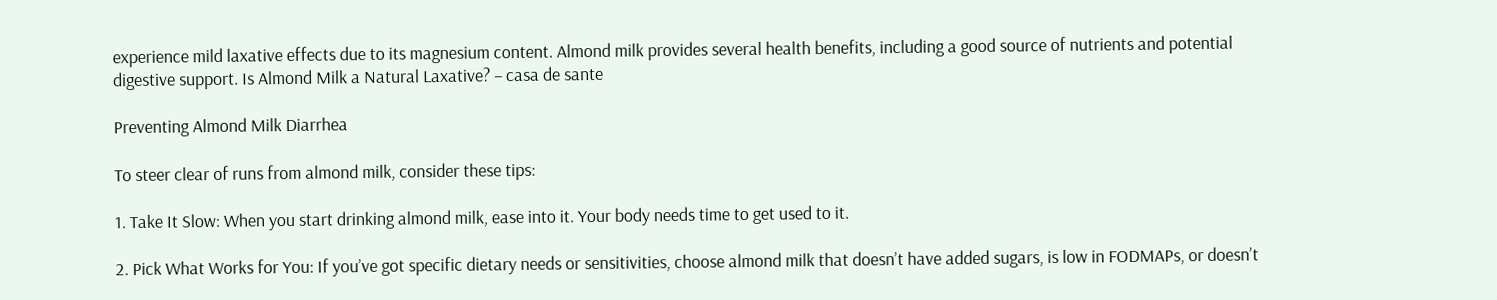experience mild laxative effects due to its magnesium content. Almond milk provides several health benefits, including a good source of nutrients and potential digestive support. Is Almond Milk a Natural Laxative? – casa de sante

Preventing Almond Milk Diarrhea

To steer clear of runs from almond milk, consider these tips:

1. Take It Slow: When you start drinking almond milk, ease into it. Your body needs time to get used to it.

2. Pick What Works for You: If you’ve got specific dietary needs or sensitivities, choose almond milk that doesn’t have added sugars, is low in FODMAPs, or doesn’t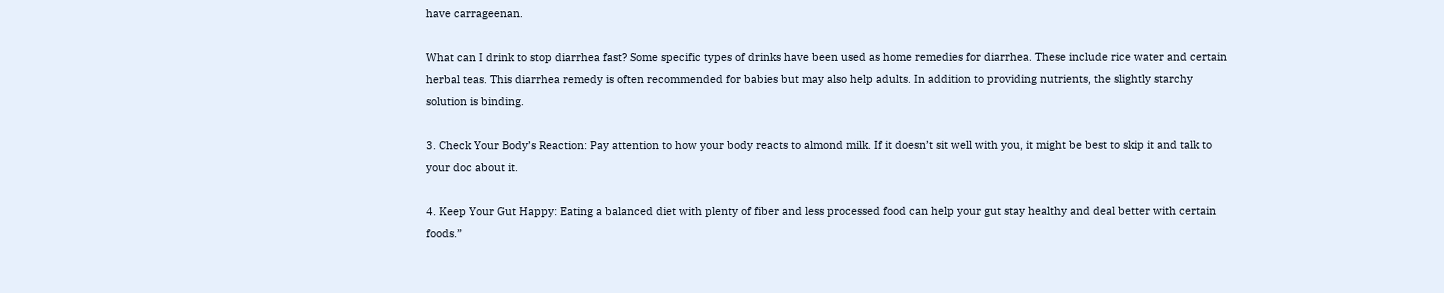have carrageenan.

What can I drink to stop diarrhea fast? Some specific types of drinks have been used as home remedies for diarrhea. These include rice water and certain herbal teas. This diarrhea remedy is often recommended for babies but may also help adults. In addition to providing nutrients, the slightly starchy solution is binding.

3. Check Your Body’s Reaction: Pay attention to how your body reacts to almond milk. If it doesn’t sit well with you, it might be best to skip it and talk to your doc about it.

4. Keep Your Gut Happy: Eating a balanced diet with plenty of fiber and less processed food can help your gut stay healthy and deal better with certain foods.”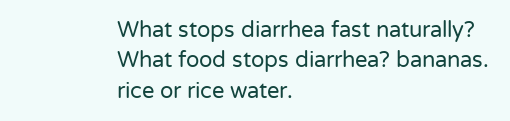What stops diarrhea fast naturally? What food stops diarrhea? bananas. rice or rice water.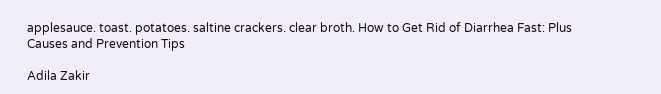applesauce. toast. potatoes. saltine crackers. clear broth. How to Get Rid of Diarrhea Fast: Plus Causes and Prevention Tips

Adila Zakir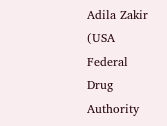Adila Zakir (USA Federal Drug Authority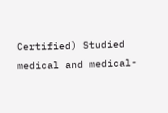Certified) Studied medical and medical-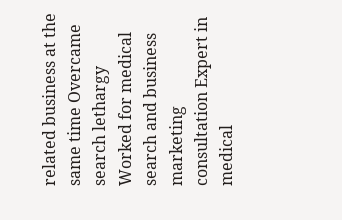related business at the same time Overcame search lethargy Worked for medical search and business marketing consultation Expert in medical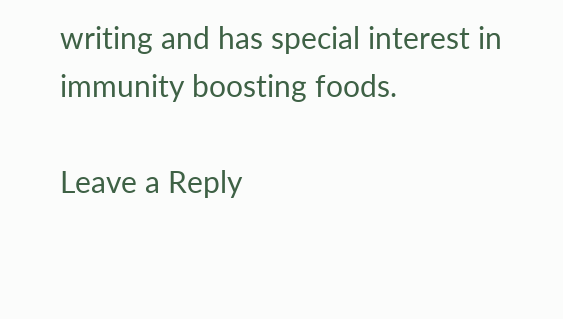writing and has special interest in immunity boosting foods.

Leave a Reply